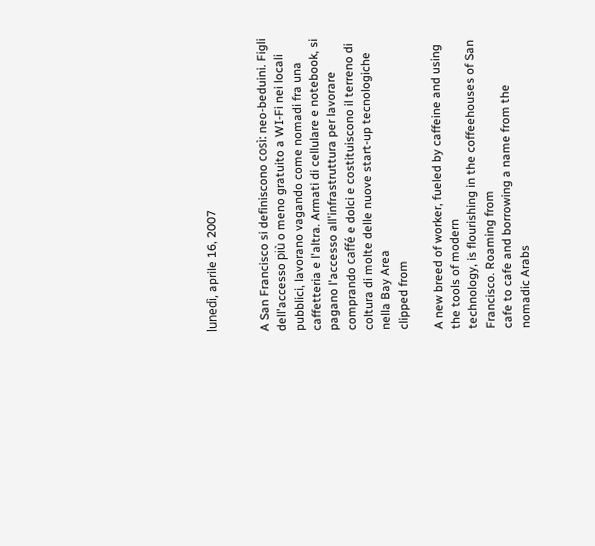lunedì, aprile 16, 2007


A San Francisco si definiscono così: neo-beduini. Figli dell'accesso più o meno gratuito a WI-Fi nei locali pubblici, lavorano vagando come nomadi fra una caffetteria e l'altra. Armati di cellulare e notebook, si pagano l'accesso all'infrastruttura per lavorare comprando caffé e dolci e costituiscono il terreno di coltura di molte delle nuove start-up tecnologiche nella Bay Area
clipped from

A new breed of worker, fueled by caffeine and using the tools of modern
technology, is flourishing in the coffeehouses of San Francisco. Roaming from
cafe to cafe and borrowing a name from the nomadic Arabs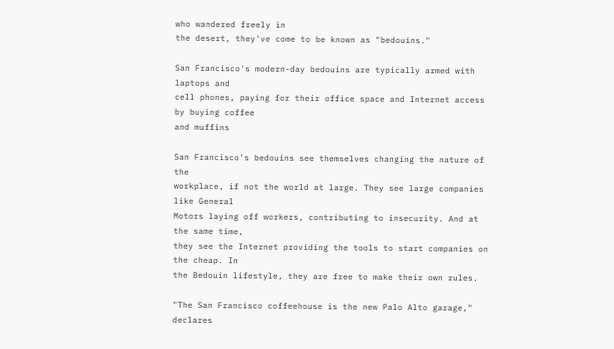who wandered freely in
the desert, they've come to be known as "bedouins."

San Francisco's modern-day bedouins are typically armed with laptops and
cell phones, paying for their office space and Internet access by buying coffee
and muffins

San Francisco's bedouins see themselves changing the nature of the
workplace, if not the world at large. They see large companies like General
Motors laying off workers, contributing to insecurity. And at the same time,
they see the Internet providing the tools to start companies on the cheap. In
the Bedouin lifestyle, they are free to make their own rules.

"The San Francisco coffeehouse is the new Palo Alto garage," declares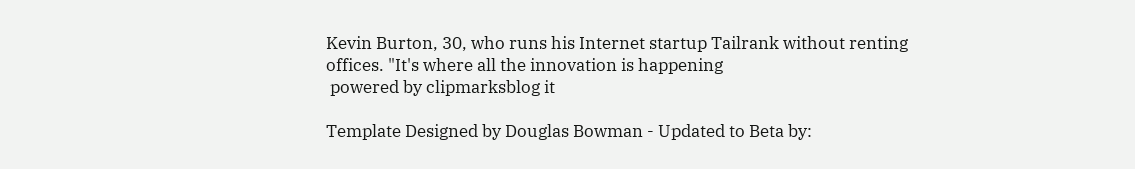Kevin Burton, 30, who runs his Internet startup Tailrank without renting
offices. "It's where all the innovation is happening
 powered by clipmarksblog it

Template Designed by Douglas Bowman - Updated to Beta by: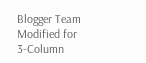Blogger Team
Modified for 3-Column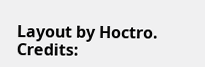Layout by Hoctro. Credits: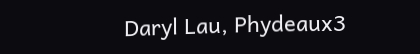Daryl Lau, Phydeaux3